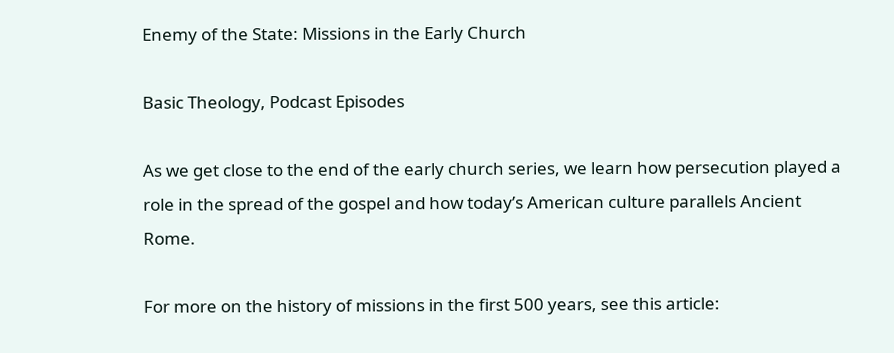Enemy of the State: Missions in the Early Church

Basic Theology, Podcast Episodes

As we get close to the end of the early church series, we learn how persecution played a role in the spread of the gospel and how today’s American culture parallels Ancient Rome.

For more on the history of missions in the first 500 years, see this article: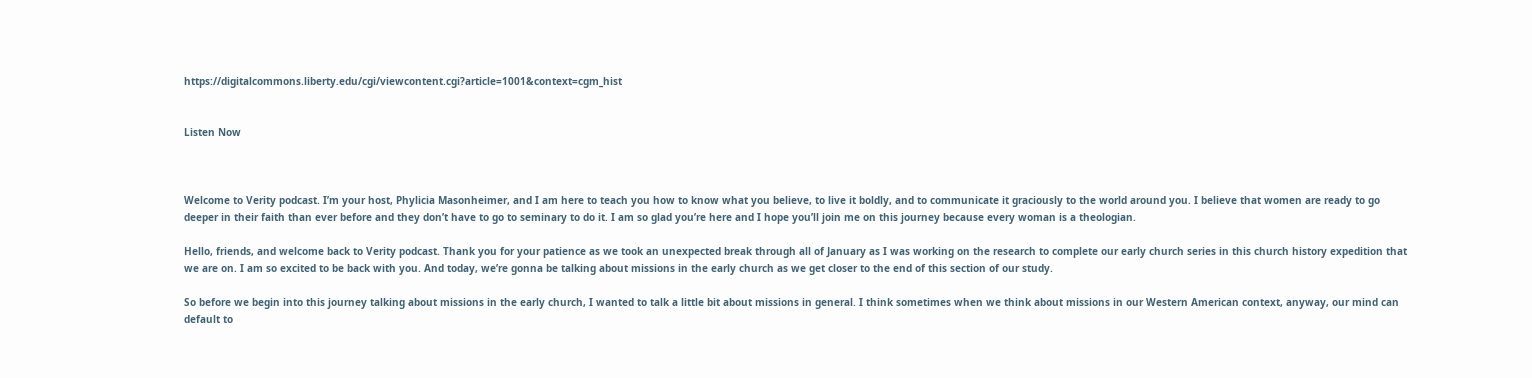https://digitalcommons.liberty.edu/cgi/viewcontent.cgi?article=1001&context=cgm_hist


Listen Now



Welcome to Verity podcast. I’m your host, Phylicia Masonheimer, and I am here to teach you how to know what you believe, to live it boldly, and to communicate it graciously to the world around you. I believe that women are ready to go deeper in their faith than ever before and they don’t have to go to seminary to do it. I am so glad you’re here and I hope you’ll join me on this journey because every woman is a theologian.

Hello, friends, and welcome back to Verity podcast. Thank you for your patience as we took an unexpected break through all of January as I was working on the research to complete our early church series in this church history expedition that we are on. I am so excited to be back with you. And today, we’re gonna be talking about missions in the early church as we get closer to the end of this section of our study.

So before we begin into this journey talking about missions in the early church, I wanted to talk a little bit about missions in general. I think sometimes when we think about missions in our Western American context, anyway, our mind can default to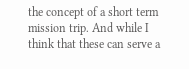the concept of a short term mission trip. And while I think that these can serve a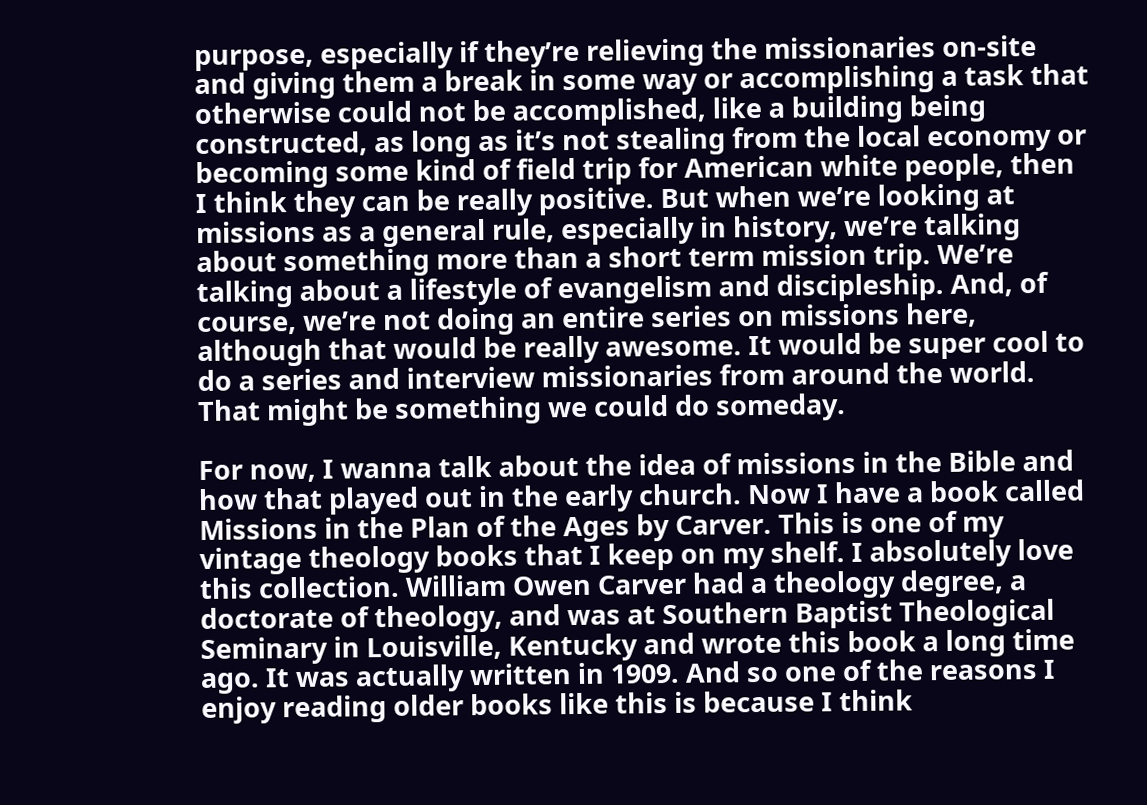purpose, especially if they’re relieving the missionaries on-site and giving them a break in some way or accomplishing a task that otherwise could not be accomplished, like a building being constructed, as long as it’s not stealing from the local economy or becoming some kind of field trip for American white people, then I think they can be really positive. But when we’re looking at missions as a general rule, especially in history, we’re talking about something more than a short term mission trip. We’re talking about a lifestyle of evangelism and discipleship. And, of course, we’re not doing an entire series on missions here, although that would be really awesome. It would be super cool to do a series and interview missionaries from around the world. That might be something we could do someday.

For now, I wanna talk about the idea of missions in the Bible and how that played out in the early church. Now I have a book called Missions in the Plan of the Ages by Carver. This is one of my vintage theology books that I keep on my shelf. I absolutely love this collection. William Owen Carver had a theology degree, a doctorate of theology, and was at Southern Baptist Theological Seminary in Louisville, Kentucky and wrote this book a long time ago. It was actually written in 1909. And so one of the reasons I enjoy reading older books like this is because I think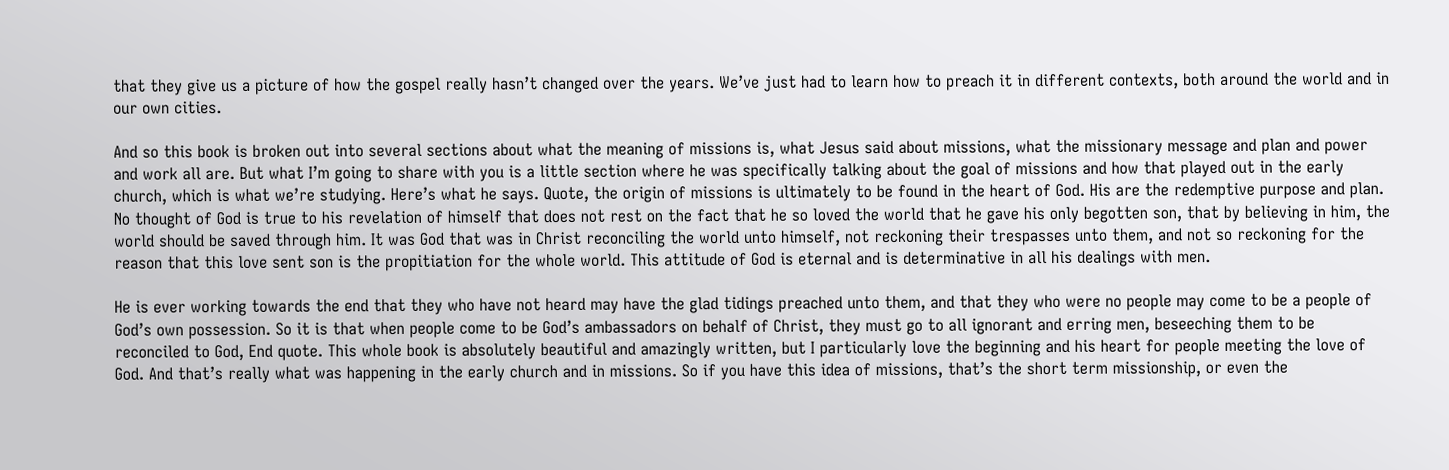that they give us a picture of how the gospel really hasn’t changed over the years. We’ve just had to learn how to preach it in different contexts, both around the world and in our own cities.

And so this book is broken out into several sections about what the meaning of missions is, what Jesus said about missions, what the missionary message and plan and power and work all are. But what I’m going to share with you is a little section where he was specifically talking about the goal of missions and how that played out in the early church, which is what we’re studying. Here’s what he says. Quote, the origin of missions is ultimately to be found in the heart of God. His are the redemptive purpose and plan. No thought of God is true to his revelation of himself that does not rest on the fact that he so loved the world that he gave his only begotten son, that by believing in him, the world should be saved through him. It was God that was in Christ reconciling the world unto himself, not reckoning their trespasses unto them, and not so reckoning for the reason that this love sent son is the propitiation for the whole world. This attitude of God is eternal and is determinative in all his dealings with men.

He is ever working towards the end that they who have not heard may have the glad tidings preached unto them, and that they who were no people may come to be a people of God’s own possession. So it is that when people come to be God’s ambassadors on behalf of Christ, they must go to all ignorant and erring men, beseeching them to be reconciled to God, End quote. This whole book is absolutely beautiful and amazingly written, but I particularly love the beginning and his heart for people meeting the love of God. And that’s really what was happening in the early church and in missions. So if you have this idea of missions, that’s the short term missionship, or even the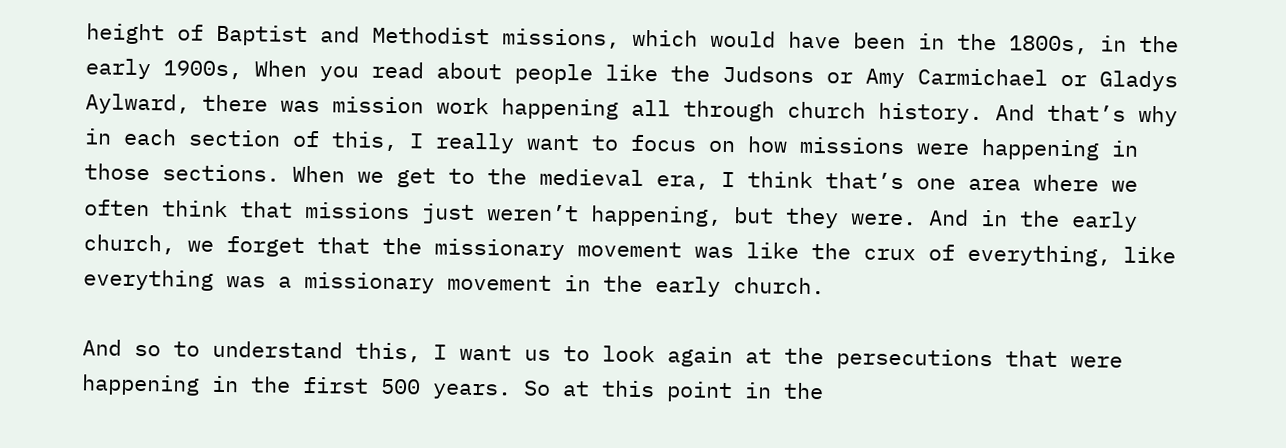height of Baptist and Methodist missions, which would have been in the 1800s, in the early 1900s, When you read about people like the Judsons or Amy Carmichael or Gladys Aylward, there was mission work happening all through church history. And that’s why in each section of this, I really want to focus on how missions were happening in those sections. When we get to the medieval era, I think that’s one area where we often think that missions just weren’t happening, but they were. And in the early church, we forget that the missionary movement was like the crux of everything, like everything was a missionary movement in the early church.

And so to understand this, I want us to look again at the persecutions that were happening in the first 500 years. So at this point in the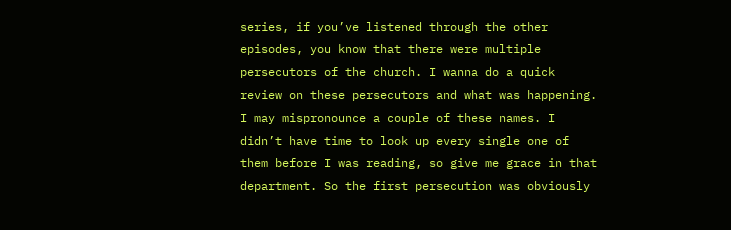series, if you’ve listened through the other episodes, you know that there were multiple persecutors of the church. I wanna do a quick review on these persecutors and what was happening. I may mispronounce a couple of these names. I didn’t have time to look up every single one of them before I was reading, so give me grace in that department. So the first persecution was obviously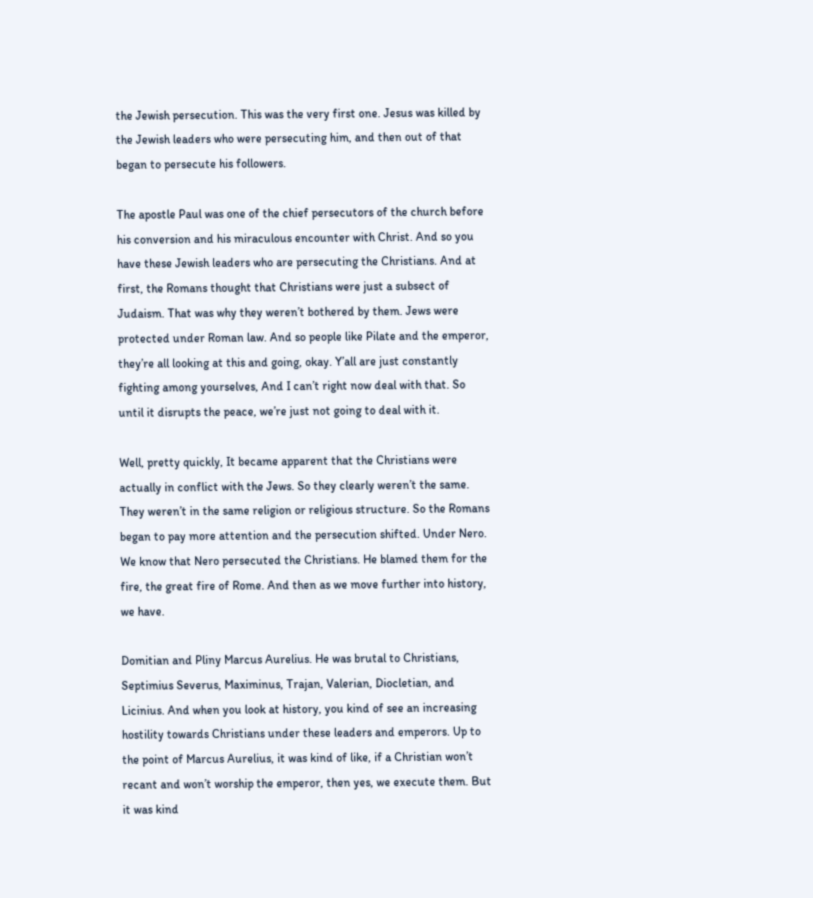the Jewish persecution. This was the very first one. Jesus was killed by the Jewish leaders who were persecuting him, and then out of that began to persecute his followers.

The apostle Paul was one of the chief persecutors of the church before his conversion and his miraculous encounter with Christ. And so you have these Jewish leaders who are persecuting the Christians. And at first, the Romans thought that Christians were just a subsect of Judaism. That was why they weren’t bothered by them. Jews were protected under Roman law. And so people like Pilate and the emperor, they’re all looking at this and going, okay. Y’all are just constantly fighting among yourselves, And I can’t right now deal with that. So until it disrupts the peace, we’re just not going to deal with it.

Well, pretty quickly, It became apparent that the Christians were actually in conflict with the Jews. So they clearly weren’t the same. They weren’t in the same religion or religious structure. So the Romans began to pay more attention and the persecution shifted. Under Nero. We know that Nero persecuted the Christians. He blamed them for the fire, the great fire of Rome. And then as we move further into history, we have.

Domitian and Pliny Marcus Aurelius. He was brutal to Christians, Septimius Severus, Maximinus, Trajan, Valerian, Diocletian, and Licinius. And when you look at history, you kind of see an increasing hostility towards Christians under these leaders and emperors. Up to the point of Marcus Aurelius, it was kind of like, if a Christian won’t recant and won’t worship the emperor, then yes, we execute them. But it was kind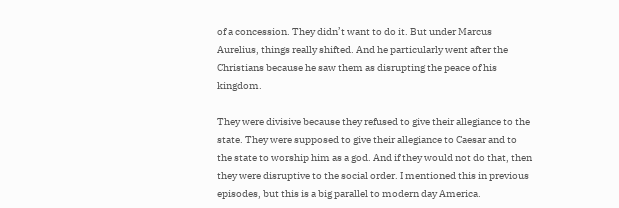of a concession. They didn’t want to do it. But under Marcus Aurelius, things really shifted. And he particularly went after the Christians because he saw them as disrupting the peace of his kingdom.

They were divisive because they refused to give their allegiance to the state. They were supposed to give their allegiance to Caesar and to the state to worship him as a god. And if they would not do that, then they were disruptive to the social order. I mentioned this in previous episodes, but this is a big parallel to modern day America.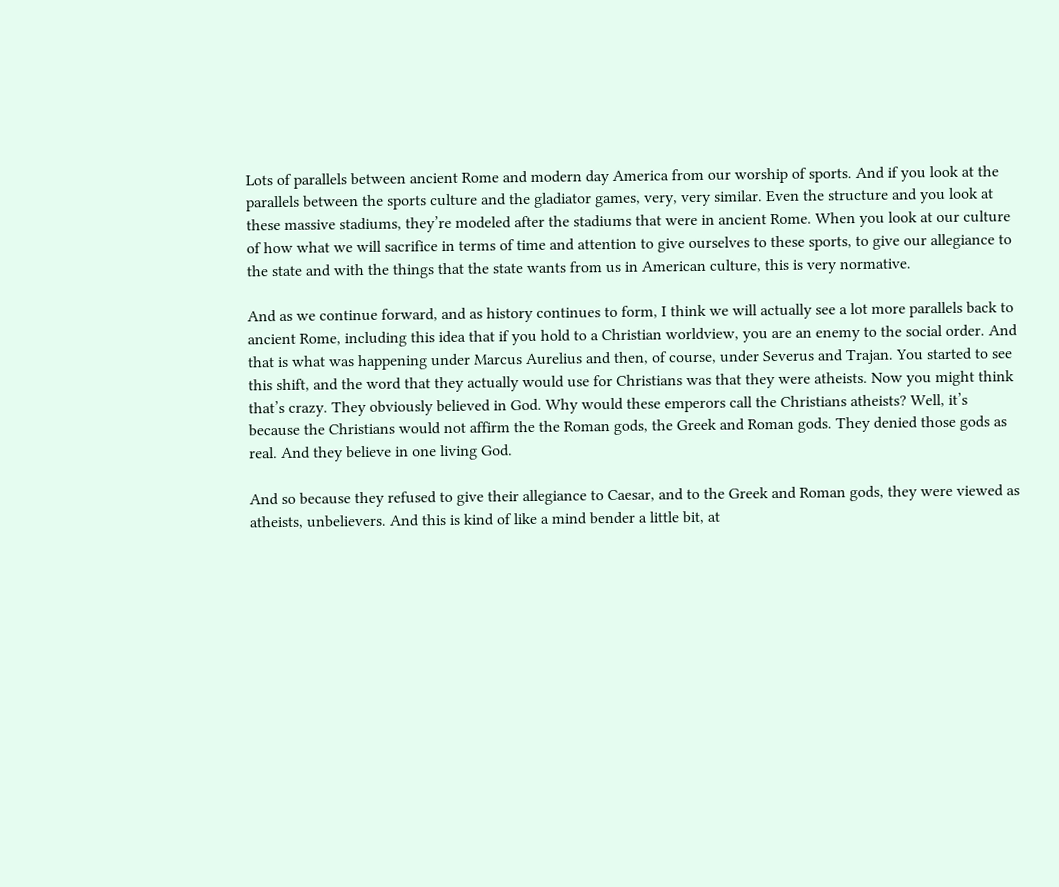Lots of parallels between ancient Rome and modern day America from our worship of sports. And if you look at the parallels between the sports culture and the gladiator games, very, very similar. Even the structure and you look at these massive stadiums, they’re modeled after the stadiums that were in ancient Rome. When you look at our culture of how what we will sacrifice in terms of time and attention to give ourselves to these sports, to give our allegiance to the state and with the things that the state wants from us in American culture, this is very normative.

And as we continue forward, and as history continues to form, I think we will actually see a lot more parallels back to ancient Rome, including this idea that if you hold to a Christian worldview, you are an enemy to the social order. And that is what was happening under Marcus Aurelius and then, of course, under Severus and Trajan. You started to see this shift, and the word that they actually would use for Christians was that they were atheists. Now you might think that’s crazy. They obviously believed in God. Why would these emperors call the Christians atheists? Well, it’s because the Christians would not affirm the the Roman gods, the Greek and Roman gods. They denied those gods as real. And they believe in one living God.

And so because they refused to give their allegiance to Caesar, and to the Greek and Roman gods, they were viewed as atheists, unbelievers. And this is kind of like a mind bender a little bit, at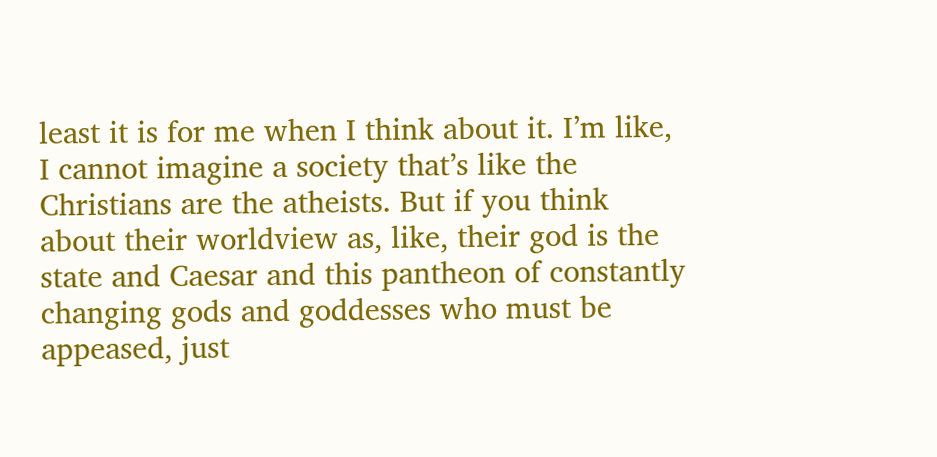least it is for me when I think about it. I’m like, I cannot imagine a society that’s like the Christians are the atheists. But if you think about their worldview as, like, their god is the state and Caesar and this pantheon of constantly changing gods and goddesses who must be appeased, just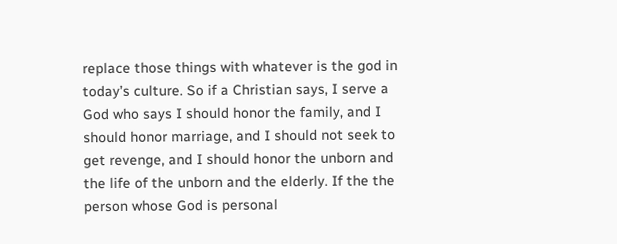replace those things with whatever is the god in today’s culture. So if a Christian says, I serve a God who says I should honor the family, and I should honor marriage, and I should not seek to get revenge, and I should honor the unborn and the life of the unborn and the elderly. If the the person whose God is personal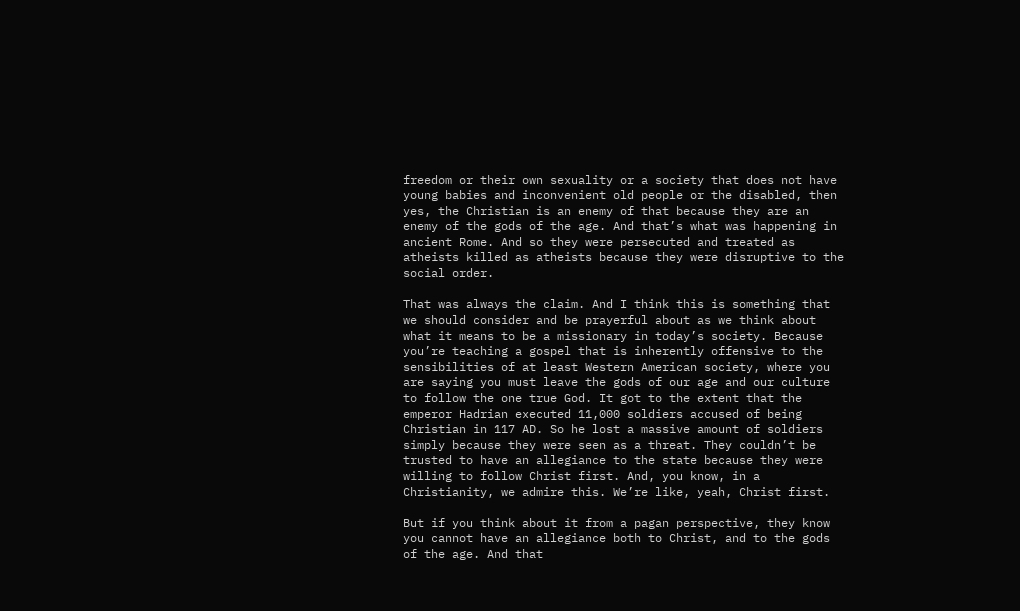freedom or their own sexuality or a society that does not have young babies and inconvenient old people or the disabled, then yes, the Christian is an enemy of that because they are an enemy of the gods of the age. And that’s what was happening in ancient Rome. And so they were persecuted and treated as atheists killed as atheists because they were disruptive to the social order.

That was always the claim. And I think this is something that we should consider and be prayerful about as we think about what it means to be a missionary in today’s society. Because you’re teaching a gospel that is inherently offensive to the sensibilities of at least Western American society, where you are saying you must leave the gods of our age and our culture to follow the one true God. It got to the extent that the emperor Hadrian executed 11,000 soldiers accused of being Christian in 117 AD. So he lost a massive amount of soldiers simply because they were seen as a threat. They couldn’t be trusted to have an allegiance to the state because they were willing to follow Christ first. And, you know, in a Christianity, we admire this. We’re like, yeah, Christ first.

But if you think about it from a pagan perspective, they know you cannot have an allegiance both to Christ, and to the gods of the age. And that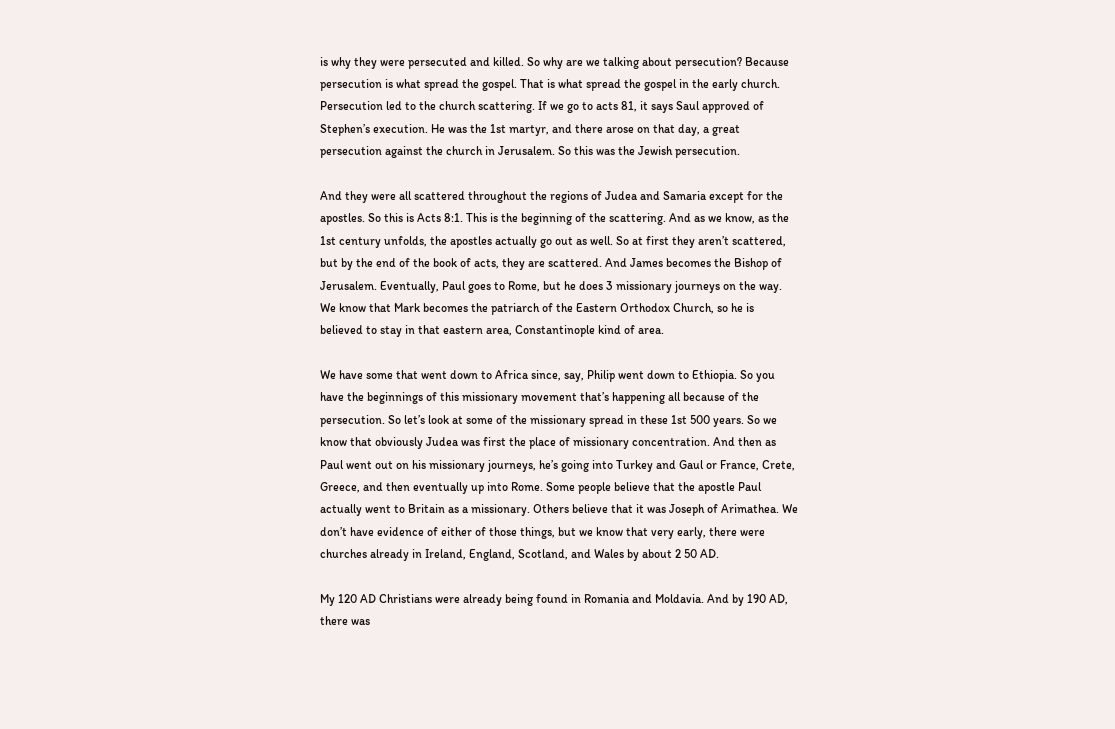is why they were persecuted and killed. So why are we talking about persecution? Because persecution is what spread the gospel. That is what spread the gospel in the early church. Persecution led to the church scattering. If we go to acts 81, it says Saul approved of Stephen’s execution. He was the 1st martyr, and there arose on that day, a great persecution against the church in Jerusalem. So this was the Jewish persecution.

And they were all scattered throughout the regions of Judea and Samaria except for the apostles. So this is Acts 8:1. This is the beginning of the scattering. And as we know, as the 1st century unfolds, the apostles actually go out as well. So at first they aren’t scattered, but by the end of the book of acts, they are scattered. And James becomes the Bishop of Jerusalem. Eventually, Paul goes to Rome, but he does 3 missionary journeys on the way. We know that Mark becomes the patriarch of the Eastern Orthodox Church, so he is believed to stay in that eastern area, Constantinople kind of area.

We have some that went down to Africa since, say, Philip went down to Ethiopia. So you have the beginnings of this missionary movement that’s happening all because of the persecution. So let’s look at some of the missionary spread in these 1st 500 years. So we know that obviously Judea was first the place of missionary concentration. And then as Paul went out on his missionary journeys, he’s going into Turkey and Gaul or France, Crete, Greece, and then eventually up into Rome. Some people believe that the apostle Paul actually went to Britain as a missionary. Others believe that it was Joseph of Arimathea. We don’t have evidence of either of those things, but we know that very early, there were churches already in Ireland, England, Scotland, and Wales by about 2 50 AD.

My 120 AD Christians were already being found in Romania and Moldavia. And by 190 AD, there was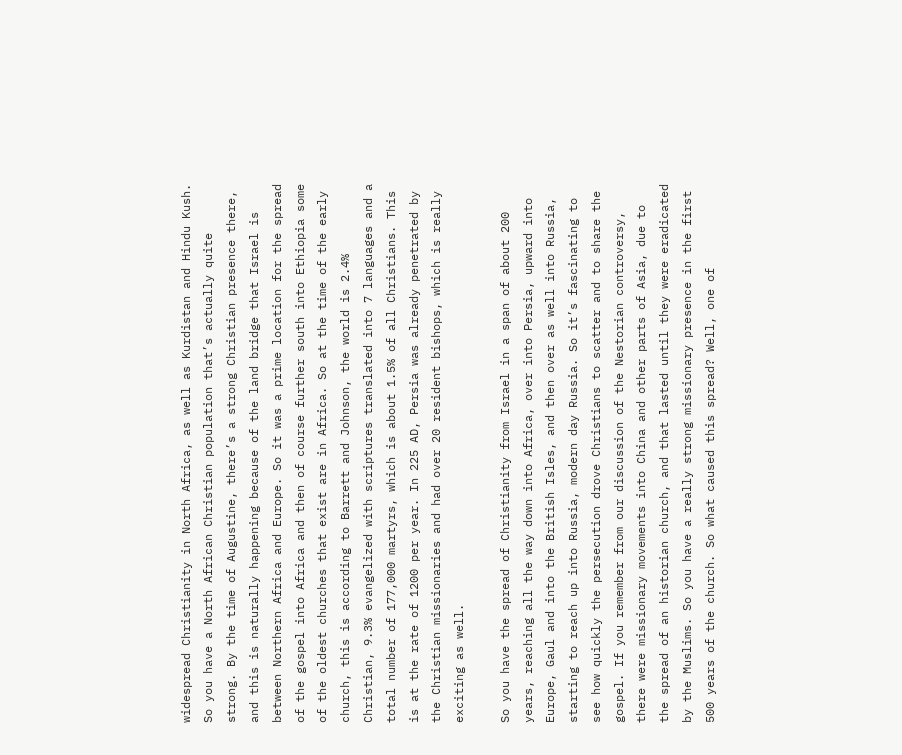widespread Christianity in North Africa, as well as Kurdistan and Hindu Kush. So you have a North African Christian population that’s actually quite strong. By the time of Augustine, there’s a strong Christian presence there, and this is naturally happening because of the land bridge that Israel is between Northern Africa and Europe. So it was a prime location for the spread of the gospel into Africa and then of course further south into Ethiopia some of the oldest churches that exist are in Africa. So at the time of the early church, this is according to Barrett and Johnson, the world is 2.4% Christian, 9.3% evangelized with scriptures translated into 7 languages and a total number of 177,000 martyrs, which is about 1.5% of all Christians. This is at the rate of 1200 per year. In 225 AD, Persia was already penetrated by the Christian missionaries and had over 20 resident bishops, which is really exciting as well.

So you have the spread of Christianity from Israel in a span of about 200 years, reaching all the way down into Africa, over into Persia, upward into Europe, Gaul and into the British Isles, and then over as well into Russia, starting to reach up into Russia, modern day Russia. So it’s fascinating to see how quickly the persecution drove Christians to scatter and to share the gospel. If you remember from our discussion of the Nestorian controversy, there were missionary movements into China and other parts of Asia, due to the spread of an historian church, and that lasted until they were eradicated by the Muslims. So you have a really strong missionary presence in the first 500 years of the church. So what caused this spread? Well, one of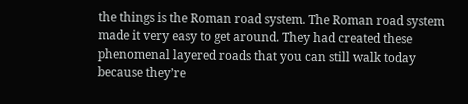the things is the Roman road system. The Roman road system made it very easy to get around. They had created these phenomenal layered roads that you can still walk today because they’re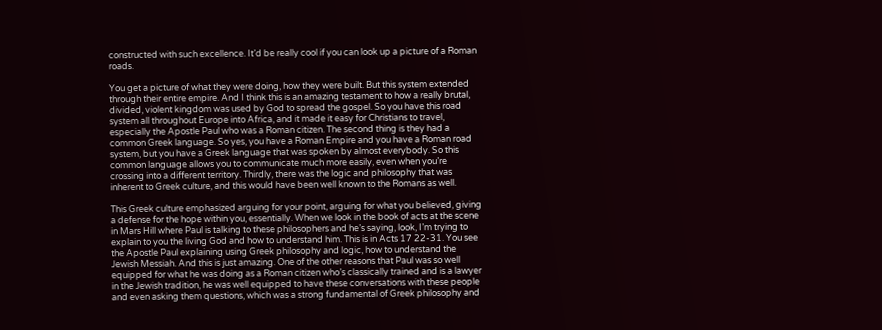constructed with such excellence. It’d be really cool if you can look up a picture of a Roman roads.

You get a picture of what they were doing, how they were built. But this system extended through their entire empire. And I think this is an amazing testament to how a really brutal, divided, violent kingdom was used by God to spread the gospel. So you have this road system all throughout Europe into Africa, and it made it easy for Christians to travel, especially the Apostle Paul who was a Roman citizen. The second thing is they had a common Greek language. So yes, you have a Roman Empire and you have a Roman road system, but you have a Greek language that was spoken by almost everybody. So this common language allows you to communicate much more easily, even when you’re crossing into a different territory. Thirdly, there was the logic and philosophy that was inherent to Greek culture, and this would have been well known to the Romans as well.

This Greek culture emphasized arguing for your point, arguing for what you believed, giving a defense for the hope within you, essentially. When we look in the book of acts at the scene in Mars Hill where Paul is talking to these philosophers and he’s saying, look, I’m trying to explain to you the living God and how to understand him. This is in Acts 17 22-31. You see the Apostle Paul explaining using Greek philosophy and logic, how to understand the Jewish Messiah. And this is just amazing. One of the other reasons that Paul was so well equipped for what he was doing as a Roman citizen who’s classically trained and is a lawyer in the Jewish tradition, he was well equipped to have these conversations with these people and even asking them questions, which was a strong fundamental of Greek philosophy and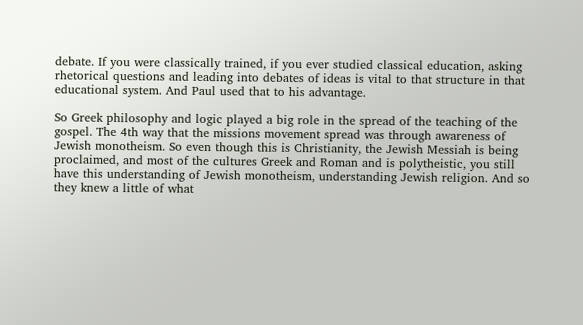debate. If you were classically trained, if you ever studied classical education, asking rhetorical questions and leading into debates of ideas is vital to that structure in that educational system. And Paul used that to his advantage.

So Greek philosophy and logic played a big role in the spread of the teaching of the gospel. The 4th way that the missions movement spread was through awareness of Jewish monotheism. So even though this is Christianity, the Jewish Messiah is being proclaimed, and most of the cultures Greek and Roman and is polytheistic, you still have this understanding of Jewish monotheism, understanding Jewish religion. And so they knew a little of what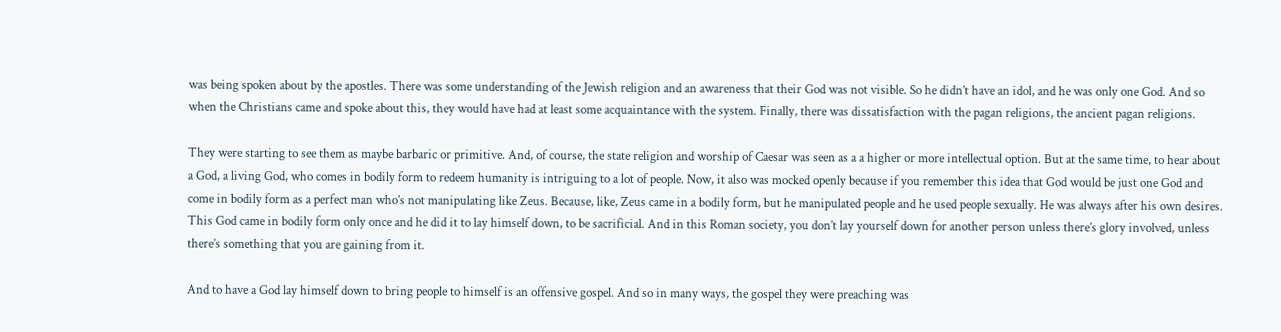was being spoken about by the apostles. There was some understanding of the Jewish religion and an awareness that their God was not visible. So he didn’t have an idol, and he was only one God. And so when the Christians came and spoke about this, they would have had at least some acquaintance with the system. Finally, there was dissatisfaction with the pagan religions, the ancient pagan religions.

They were starting to see them as maybe barbaric or primitive. And, of course, the state religion and worship of Caesar was seen as a a higher or more intellectual option. But at the same time, to hear about a God, a living God, who comes in bodily form to redeem humanity is intriguing to a lot of people. Now, it also was mocked openly because if you remember this idea that God would be just one God and come in bodily form as a perfect man who’s not manipulating like Zeus. Because, like, Zeus came in a bodily form, but he manipulated people and he used people sexually. He was always after his own desires. This God came in bodily form only once and he did it to lay himself down, to be sacrificial. And in this Roman society, you don’t lay yourself down for another person unless there’s glory involved, unless there’s something that you are gaining from it.

And to have a God lay himself down to bring people to himself is an offensive gospel. And so in many ways, the gospel they were preaching was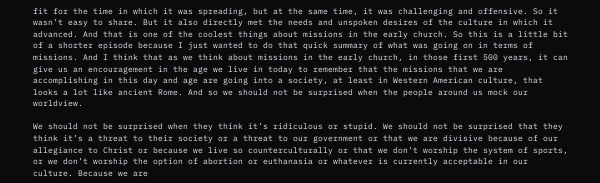fit for the time in which it was spreading, but at the same time, it was challenging and offensive. So it wasn’t easy to share. But it also directly met the needs and unspoken desires of the culture in which it advanced. And that is one of the coolest things about missions in the early church. So this is a little bit of a shorter episode because I just wanted to do that quick summary of what was going on in terms of missions. And I think that as we think about missions in the early church, in those first 500 years, it can give us an encouragement in the age we live in today to remember that the missions that we are accomplishing in this day and age are going into a society, at least in Western American culture, that looks a lot like ancient Rome. And so we should not be surprised when the people around us mock our worldview.

We should not be surprised when they think it’s ridiculous or stupid. We should not be surprised that they think it’s a threat to their society or a threat to our government or that we are divisive because of our allegiance to Christ or because we live so counterculturally or that we don’t worship the system of sports, or we don’t worship the option of abortion or euthanasia or whatever is currently acceptable in our culture. Because we are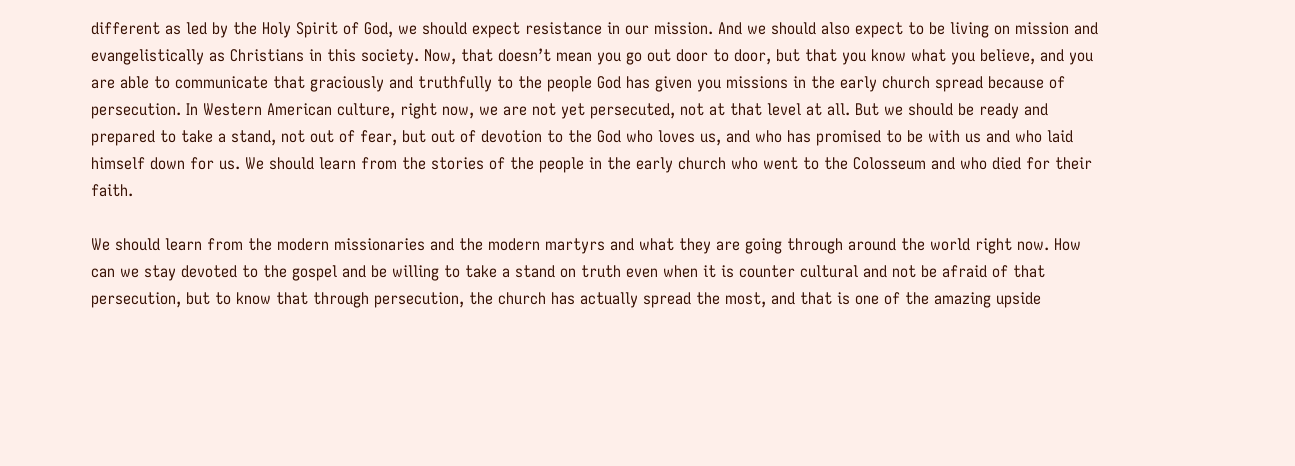different as led by the Holy Spirit of God, we should expect resistance in our mission. And we should also expect to be living on mission and evangelistically as Christians in this society. Now, that doesn’t mean you go out door to door, but that you know what you believe, and you are able to communicate that graciously and truthfully to the people God has given you missions in the early church spread because of persecution. In Western American culture, right now, we are not yet persecuted, not at that level at all. But we should be ready and prepared to take a stand, not out of fear, but out of devotion to the God who loves us, and who has promised to be with us and who laid himself down for us. We should learn from the stories of the people in the early church who went to the Colosseum and who died for their faith.

We should learn from the modern missionaries and the modern martyrs and what they are going through around the world right now. How can we stay devoted to the gospel and be willing to take a stand on truth even when it is counter cultural and not be afraid of that persecution, but to know that through persecution, the church has actually spread the most, and that is one of the amazing upside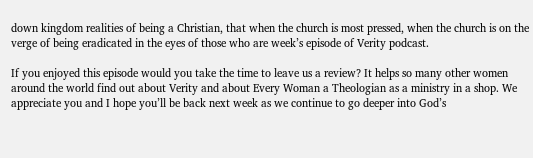down kingdom realities of being a Christian, that when the church is most pressed, when the church is on the verge of being eradicated in the eyes of those who are week’s episode of Verity podcast.

If you enjoyed this episode would you take the time to leave us a review? It helps so many other women around the world find out about Verity and about Every Woman a Theologian as a ministry in a shop. We appreciate you and I hope you’ll be back next week as we continue to go deeper into God’s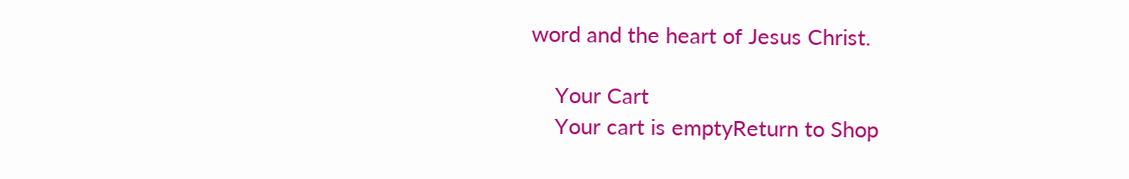word and the heart of Jesus Christ.

    Your Cart
    Your cart is emptyReturn to Shop